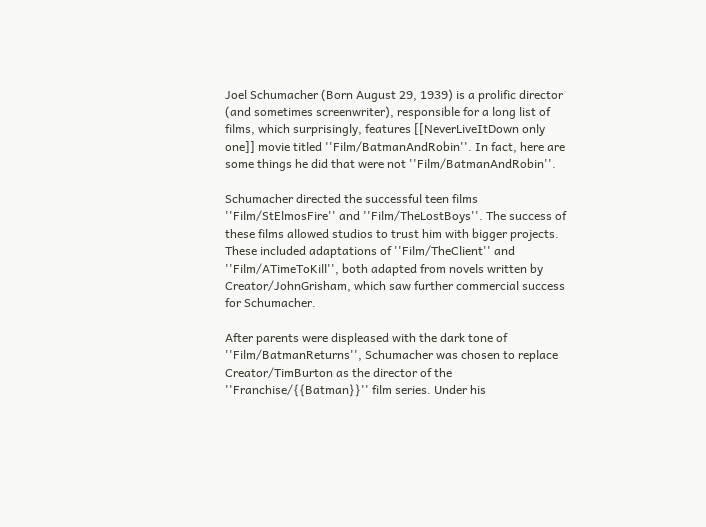Joel Schumacher (Born August 29, 1939) is a prolific director (and sometimes screenwriter), responsible for a long list of films, which surprisingly, features [[NeverLiveItDown only one]] movie titled ''Film/BatmanAndRobin''. In fact, here are some things he did that were not ''Film/BatmanAndRobin''.

Schumacher directed the successful teen films ''Film/StElmosFire'' and ''Film/TheLostBoys''. The success of these films allowed studios to trust him with bigger projects. These included adaptations of ''Film/TheClient'' and ''Film/ATimeToKill'', both adapted from novels written by Creator/JohnGrisham, which saw further commercial success for Schumacher.

After parents were displeased with the dark tone of ''Film/BatmanReturns'', Schumacher was chosen to replace Creator/TimBurton as the director of the ''Franchise/{{Batman}}'' film series. Under his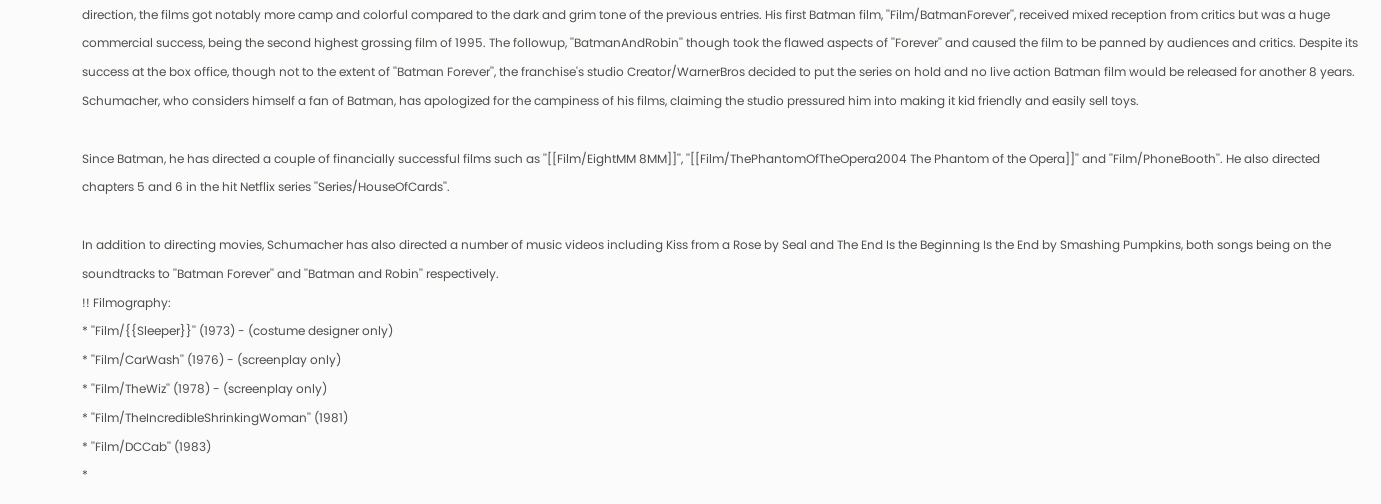direction, the films got notably more camp and colorful compared to the dark and grim tone of the previous entries. His first Batman film, ''Film/BatmanForever'', received mixed reception from critics but was a huge commercial success, being the second highest grossing film of 1995. The followup, ''BatmanAndRobin'' though took the flawed aspects of ''Forever'' and caused the film to be panned by audiences and critics. Despite its success at the box office, though not to the extent of ''Batman Forever'', the franchise's studio Creator/WarnerBros decided to put the series on hold and no live action Batman film would be released for another 8 years. Schumacher, who considers himself a fan of Batman, has apologized for the campiness of his films, claiming the studio pressured him into making it kid friendly and easily sell toys.

Since Batman, he has directed a couple of financially successful films such as ''[[Film/EightMM 8MM]]'', ''[[Film/ThePhantomOfTheOpera2004 The Phantom of the Opera]]'' and ''Film/PhoneBooth''. He also directed chapters 5 and 6 in the hit Netflix series ''Series/HouseOfCards''.

In addition to directing movies, Schumacher has also directed a number of music videos including Kiss from a Rose by Seal and The End Is the Beginning Is the End by Smashing Pumpkins, both songs being on the soundtracks to ''Batman Forever'' and ''Batman and Robin'' respectively.
!! Filmography:
* ''Film/{{Sleeper}}'' (1973) - (costume designer only)
* ''Film/CarWash'' (1976) - (screenplay only)
* ''Film/TheWiz'' (1978) - (screenplay only)
* ''Film/TheIncredibleShrinkingWoman'' (1981)
* ''Film/DCCab'' (1983)
*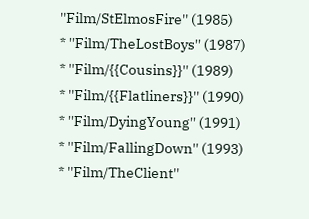''Film/StElmosFire'' (1985)
* ''Film/TheLostBoys'' (1987)
* ''Film/{{Cousins}}'' (1989)
* ''Film/{{Flatliners}}'' (1990)
* ''Film/DyingYoung'' (1991)
* ''Film/FallingDown'' (1993)
* ''Film/TheClient''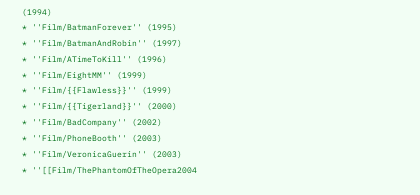(1994)
* ''Film/BatmanForever'' (1995)
* ''Film/BatmanAndRobin'' (1997)
* ''Film/ATimeToKill'' (1996)
* ''Film/EightMM'' (1999)
* ''Film/{{Flawless}}'' (1999)
* ''Film/{{Tigerland}}'' (2000)
* ''Film/BadCompany'' (2002)
* ''Film/PhoneBooth'' (2003)
* ''Film/VeronicaGuerin'' (2003)
* ''[[Film/ThePhantomOfTheOpera2004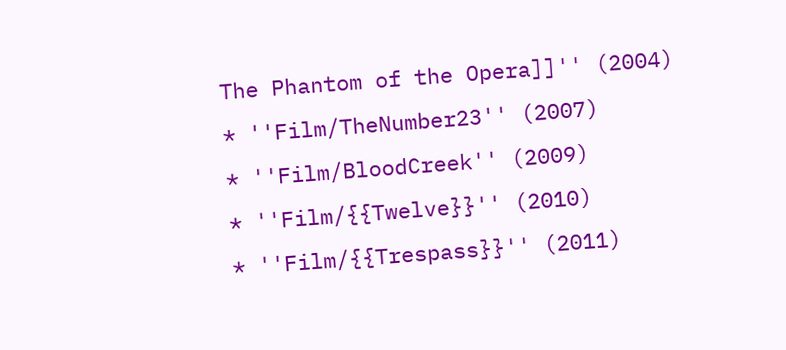The Phantom of the Opera]]'' (2004)
* ''Film/TheNumber23'' (2007)
* ''Film/BloodCreek'' (2009)
* ''Film/{{Twelve}}'' (2010)
* ''Film/{{Trespass}}'' (2011)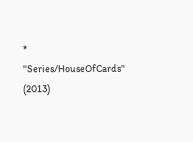* ''Series/HouseOfCards'' (2013)